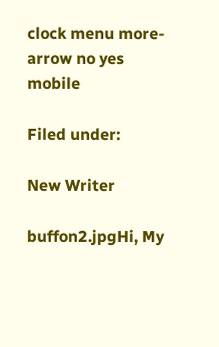clock menu more-arrow no yes mobile

Filed under:

New Writer

buffon2.jpgHi, My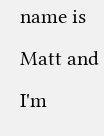name is Matt and I'm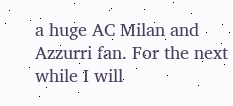a huge AC Milan and Azzurri fan. For the next while I will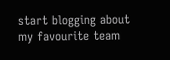start blogging about my favourite team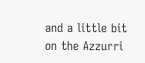and a little bit on the Azzurri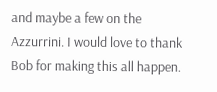and maybe a few on the Azzurrini. I would love to thank Bob for making this all happen.